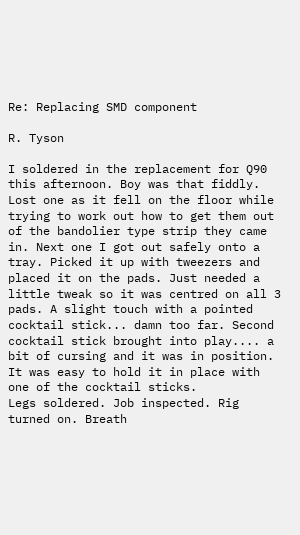Re: Replacing SMD component

R. Tyson

I soldered in the replacement for Q90 this afternoon. Boy was that fiddly. Lost one as it fell on the floor while trying to work out how to get them out of the bandolier type strip they came in. Next one I got out safely onto a tray. Picked it up with tweezers and placed it on the pads. Just needed a little tweak so it was centred on all 3 pads. A slight touch with a pointed cocktail stick... damn too far. Second cocktail stick brought into play.... a bit of cursing and it was in position. It was easy to hold it in place with one of the cocktail sticks.
Legs soldered. Job inspected. Rig turned on. Breath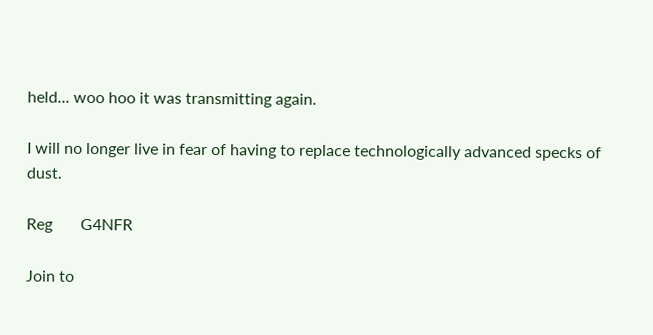held... woo hoo it was transmitting again.

I will no longer live in fear of having to replace technologically advanced specks of dust.

Reg       G4NFR

Join to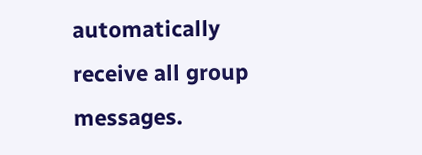automatically receive all group messages.